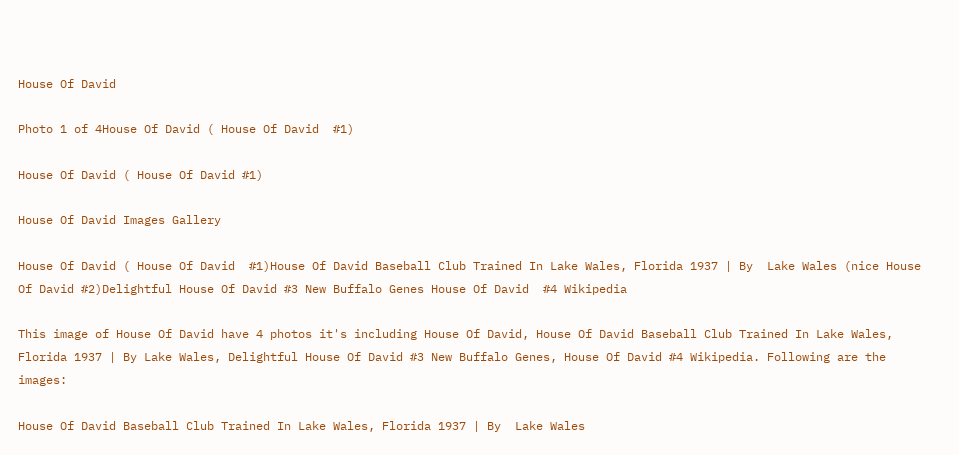House Of David

Photo 1 of 4House Of David ( House Of David  #1)

House Of David ( House Of David #1)

House Of David Images Gallery

House Of David ( House Of David  #1)House Of David Baseball Club Trained In Lake Wales, Florida 1937 | By  Lake Wales (nice House Of David #2)Delightful House Of David #3 New Buffalo Genes House Of David  #4 Wikipedia

This image of House Of David have 4 photos it's including House Of David, House Of David Baseball Club Trained In Lake Wales, Florida 1937 | By Lake Wales, Delightful House Of David #3 New Buffalo Genes, House Of David #4 Wikipedia. Following are the images:

House Of David Baseball Club Trained In Lake Wales, Florida 1937 | By  Lake Wales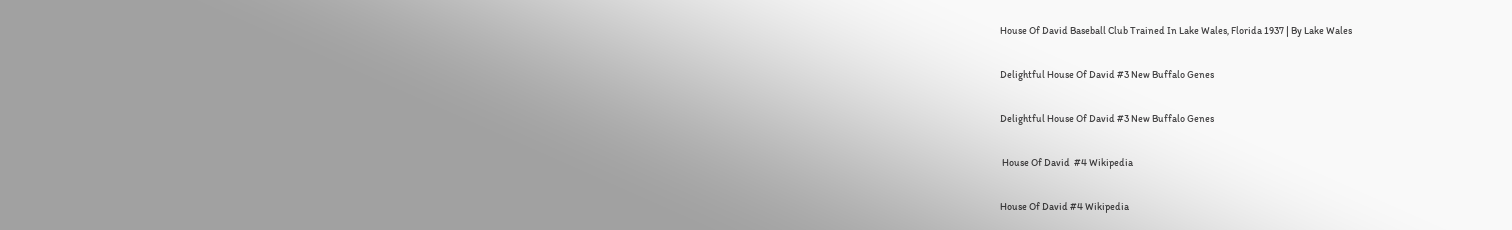House Of David Baseball Club Trained In Lake Wales, Florida 1937 | By Lake Wales

Delightful House Of David #3 New Buffalo Genes

Delightful House Of David #3 New Buffalo Genes

 House Of David  #4 Wikipedia

House Of David #4 Wikipedia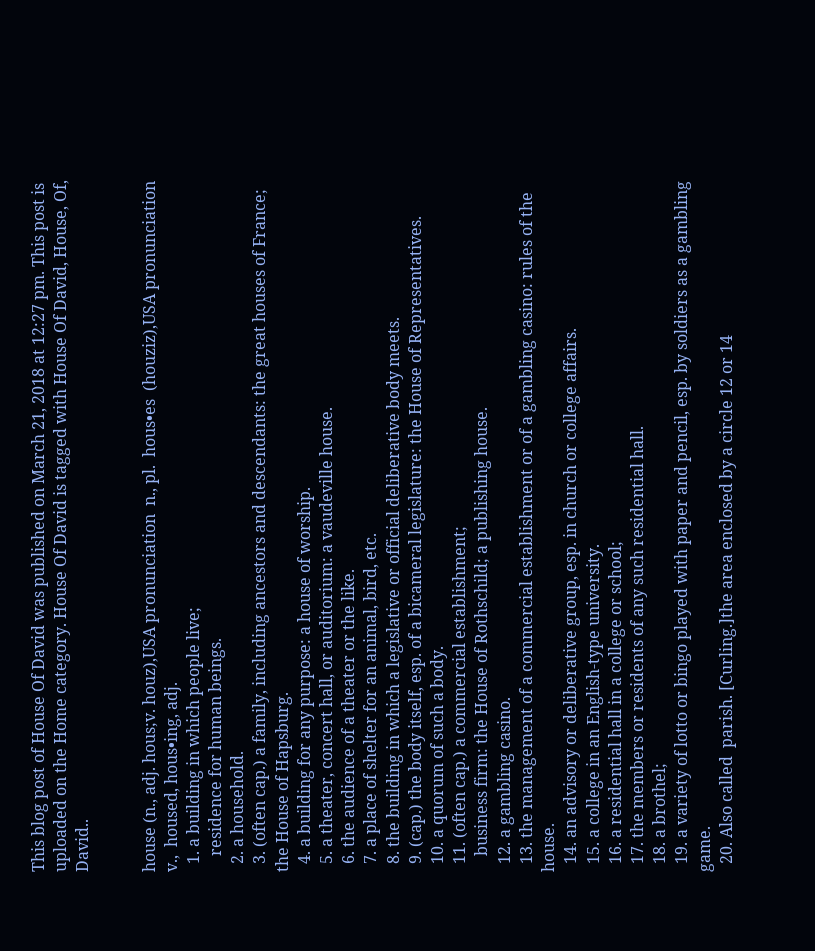This blog post of House Of David was published on March 21, 2018 at 12:27 pm. This post is uploaded on the Home category. House Of David is tagged with House Of David, House, Of, David..


house (n., adj. hous;v. houz),USA pronunciation  n., pl.  hous•es  (houziz),USA pronunciation v.,  housed, hous•ing, adj.
  1. a building in which people live;
    residence for human beings.
  2. a household.
  3. (often cap.) a family, including ancestors and descendants: the great houses of France; the House of Hapsburg.
  4. a building for any purpose: a house of worship.
  5. a theater, concert hall, or auditorium: a vaudeville house.
  6. the audience of a theater or the like.
  7. a place of shelter for an animal, bird, etc.
  8. the building in which a legislative or official deliberative body meets.
  9. (cap.) the body itself, esp. of a bicameral legislature: the House of Representatives.
  10. a quorum of such a body.
  11. (often cap.) a commercial establishment;
    business firm: the House of Rothschild; a publishing house.
  12. a gambling casino.
  13. the management of a commercial establishment or of a gambling casino: rules of the house.
  14. an advisory or deliberative group, esp. in church or college affairs.
  15. a college in an English-type university.
  16. a residential hall in a college or school;
  17. the members or residents of any such residential hall.
  18. a brothel;
  19. a variety of lotto or bingo played with paper and pencil, esp. by soldiers as a gambling game.
  20. Also called  parish. [Curling.]the area enclosed by a circle 12 or 14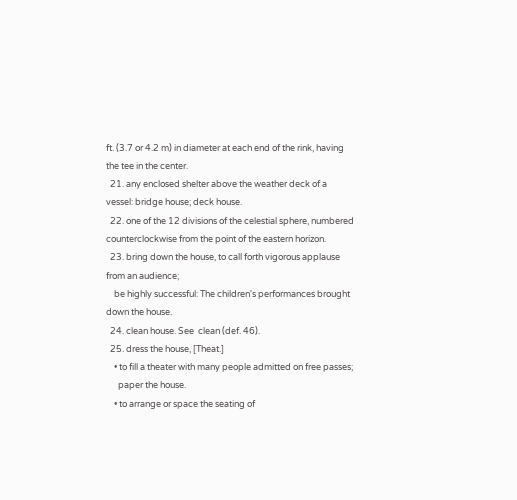ft. (3.7 or 4.2 m) in diameter at each end of the rink, having the tee in the center.
  21. any enclosed shelter above the weather deck of a vessel: bridge house; deck house.
  22. one of the 12 divisions of the celestial sphere, numbered counterclockwise from the point of the eastern horizon.
  23. bring down the house, to call forth vigorous applause from an audience;
    be highly successful: The children's performances brought down the house.
  24. clean house. See  clean (def. 46).
  25. dress the house, [Theat.]
    • to fill a theater with many people admitted on free passes;
      paper the house.
    • to arrange or space the seating of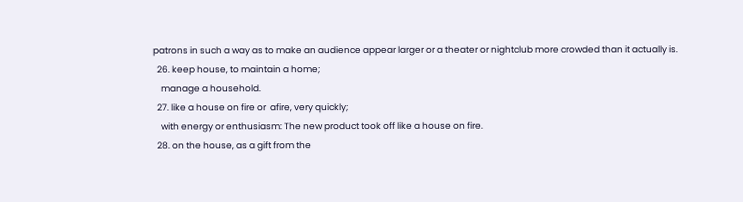patrons in such a way as to make an audience appear larger or a theater or nightclub more crowded than it actually is.
  26. keep house, to maintain a home;
    manage a household.
  27. like a house on fire or  afire, very quickly;
    with energy or enthusiasm: The new product took off like a house on fire.
  28. on the house, as a gift from the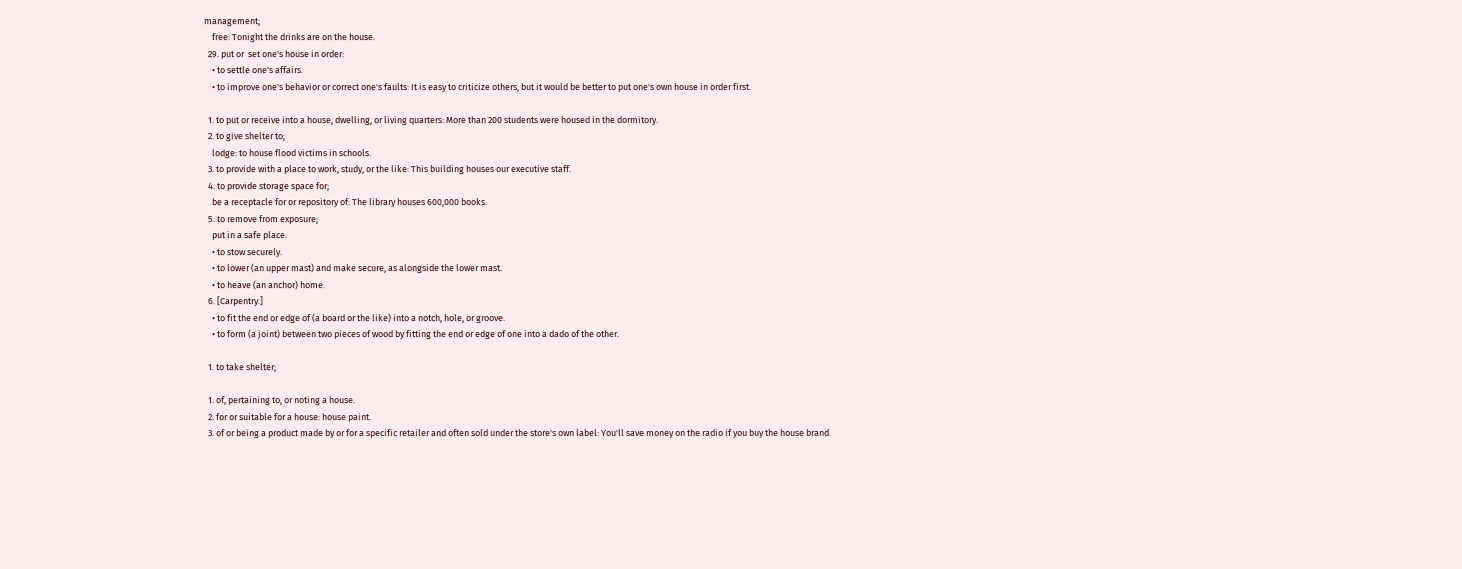management;
    free: Tonight the drinks are on the house.
  29. put or  set one's house in order:
    • to settle one's affairs.
    • to improve one's behavior or correct one's faults: It is easy to criticize others, but it would be better to put one's own house in order first.

  1. to put or receive into a house, dwelling, or living quarters: More than 200 students were housed in the dormitory.
  2. to give shelter to;
    lodge: to house flood victims in schools.
  3. to provide with a place to work, study, or the like: This building houses our executive staff.
  4. to provide storage space for;
    be a receptacle for or repository of: The library houses 600,000 books.
  5. to remove from exposure;
    put in a safe place.
    • to stow securely.
    • to lower (an upper mast) and make secure, as alongside the lower mast.
    • to heave (an anchor) home.
  6. [Carpentry.]
    • to fit the end or edge of (a board or the like) into a notch, hole, or groove.
    • to form (a joint) between two pieces of wood by fitting the end or edge of one into a dado of the other.

  1. to take shelter;

  1. of, pertaining to, or noting a house.
  2. for or suitable for a house: house paint.
  3. of or being a product made by or for a specific retailer and often sold under the store's own label: You'll save money on the radio if you buy the house brand.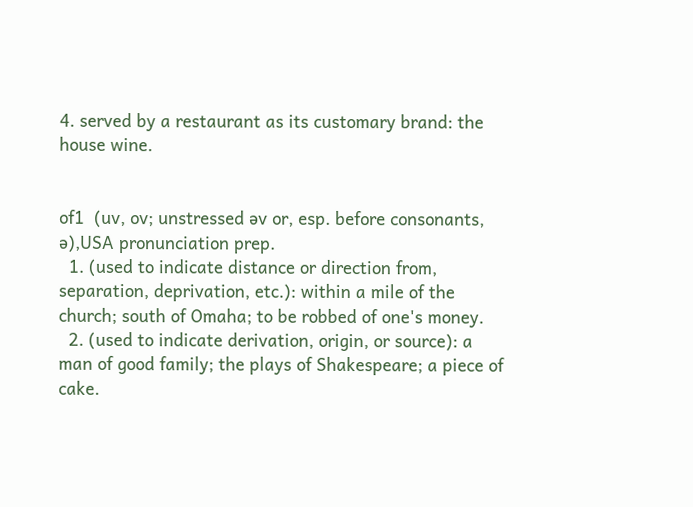4. served by a restaurant as its customary brand: the house wine.


of1  (uv, ov; unstressed əv or, esp. before consonants, ə),USA pronunciation prep.
  1. (used to indicate distance or direction from, separation, deprivation, etc.): within a mile of the church; south of Omaha; to be robbed of one's money.
  2. (used to indicate derivation, origin, or source): a man of good family; the plays of Shakespeare; a piece of cake.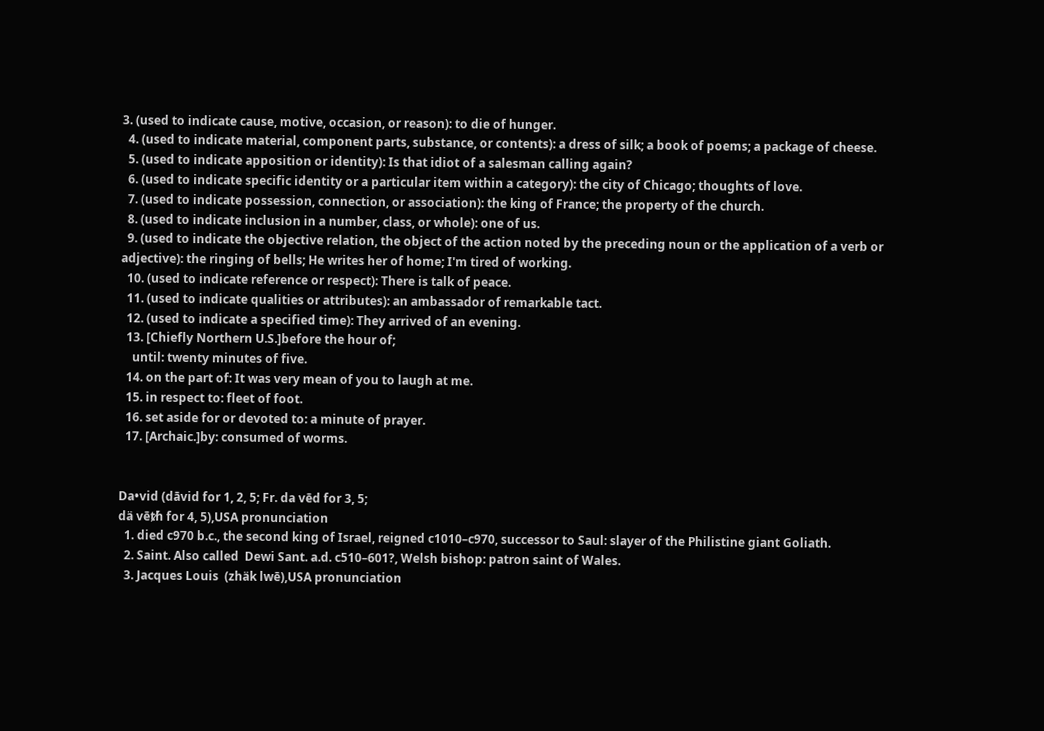3. (used to indicate cause, motive, occasion, or reason): to die of hunger.
  4. (used to indicate material, component parts, substance, or contents): a dress of silk; a book of poems; a package of cheese.
  5. (used to indicate apposition or identity): Is that idiot of a salesman calling again?
  6. (used to indicate specific identity or a particular item within a category): the city of Chicago; thoughts of love.
  7. (used to indicate possession, connection, or association): the king of France; the property of the church.
  8. (used to indicate inclusion in a number, class, or whole): one of us.
  9. (used to indicate the objective relation, the object of the action noted by the preceding noun or the application of a verb or adjective): the ringing of bells; He writes her of home; I'm tired of working.
  10. (used to indicate reference or respect): There is talk of peace.
  11. (used to indicate qualities or attributes): an ambassador of remarkable tact.
  12. (used to indicate a specified time): They arrived of an evening.
  13. [Chiefly Northern U.S.]before the hour of;
    until: twenty minutes of five.
  14. on the part of: It was very mean of you to laugh at me.
  15. in respect to: fleet of foot.
  16. set aside for or devoted to: a minute of prayer.
  17. [Archaic.]by: consumed of worms.


Da•vid (dāvid for 1, 2, 5; Fr. da vēd for 3, 5;
dä vēᵺ for 4, 5),USA pronunciation
  1. died c970 b.c., the second king of Israel, reigned c1010–c970, successor to Saul: slayer of the Philistine giant Goliath.
  2. Saint. Also called  Dewi Sant. a.d. c510–601?, Welsh bishop: patron saint of Wales.
  3. Jacques Louis  (zhäk lwē),USA pronunciation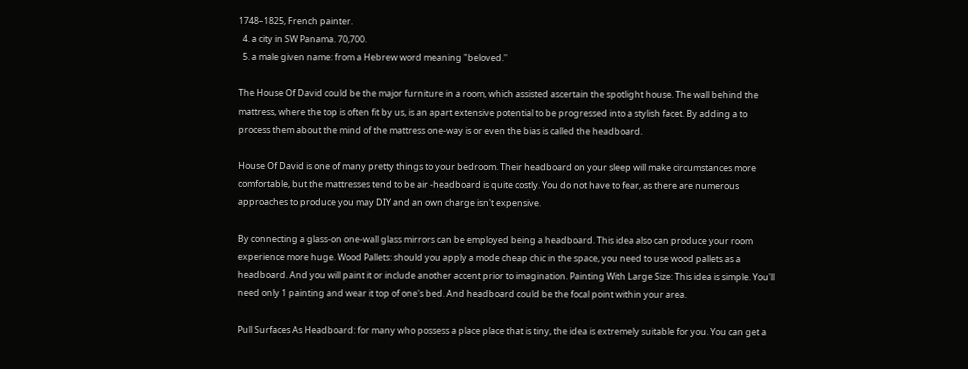1748–1825, French painter.
  4. a city in SW Panama. 70,700.
  5. a male given name: from a Hebrew word meaning "beloved.''

The House Of David could be the major furniture in a room, which assisted ascertain the spotlight house. The wall behind the mattress, where the top is often fit by us, is an apart extensive potential to be progressed into a stylish facet. By adding a to process them about the mind of the mattress one-way is or even the bias is called the headboard.

House Of David is one of many pretty things to your bedroom. Their headboard on your sleep will make circumstances more comfortable, but the mattresses tend to be air -headboard is quite costly. You do not have to fear, as there are numerous approaches to produce you may DIY and an own charge isn't expensive.

By connecting a glass-on one-wall glass mirrors can be employed being a headboard. This idea also can produce your room experience more huge. Wood Pallets: should you apply a mode cheap chic in the space, you need to use wood pallets as a headboard. And you will paint it or include another accent prior to imagination. Painting With Large Size: This idea is simple. You'll need only 1 painting and wear it top of one's bed. And headboard could be the focal point within your area.

Pull Surfaces As Headboard: for many who possess a place place that is tiny, the idea is extremely suitable for you. You can get a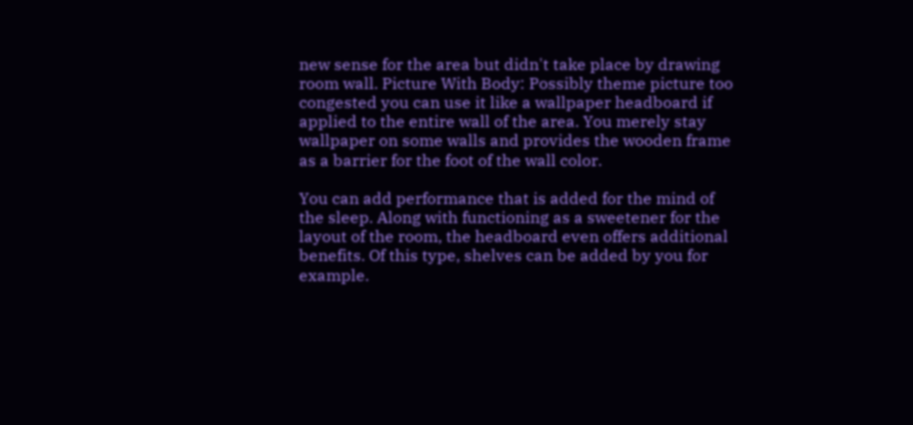new sense for the area but didn't take place by drawing room wall. Picture With Body: Possibly theme picture too congested you can use it like a wallpaper headboard if applied to the entire wall of the area. You merely stay wallpaper on some walls and provides the wooden frame as a barrier for the foot of the wall color.

You can add performance that is added for the mind of the sleep. Along with functioning as a sweetener for the layout of the room, the headboard even offers additional benefits. Of this type, shelves can be added by you for example.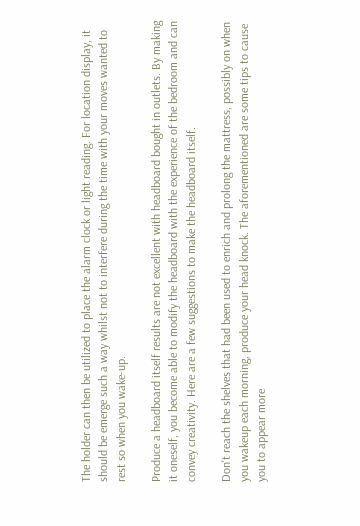The holder can then be utilized to place the alarm clock or light reading. For location display, it should be emerge such a way whilst not to interfere during the time with your moves wanted to rest so when you wake-up.

Produce a headboard itself results are not excellent with headboard bought in outlets. By making it oneself, you become able to modify the headboard with the experience of the bedroom and can convey creativity. Here are a few suggestions to make the headboard itself.

Don't reach the shelves that had been used to enrich and prolong the mattress, possibly on when you wakeup each morning, produce your head knock. The aforementioned are some tips to cause you to appear more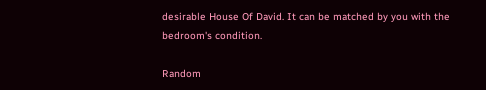desirable House Of David. It can be matched by you with the bedroom's condition.

Random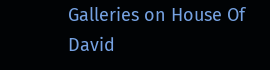Galleries on House Of David